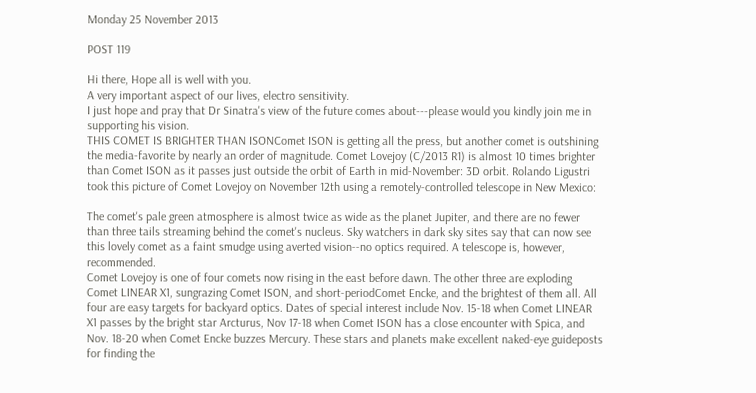Monday 25 November 2013

POST 119

Hi there, Hope all is well with you.
A very important aspect of our lives, electro sensitivity.
I just hope and pray that Dr Sinatra's view of the future comes about---please would you kindly join me in supporting his vision.
THIS COMET IS BRIGHTER THAN ISONComet ISON is getting all the press, but another comet is outshining the media-favorite by nearly an order of magnitude. Comet Lovejoy (C/2013 R1) is almost 10 times brighter than Comet ISON as it passes just outside the orbit of Earth in mid-November: 3D orbit. Rolando Ligustri took this picture of Comet Lovejoy on November 12th using a remotely-controlled telescope in New Mexico:

The comet's pale green atmosphere is almost twice as wide as the planet Jupiter, and there are no fewer than three tails streaming behind the comet's nucleus. Sky watchers in dark sky sites say that can now see this lovely comet as a faint smudge using averted vision--no optics required. A telescope is, however, recommended.
Comet Lovejoy is one of four comets now rising in the east before dawn. The other three are exploding Comet LINEAR X1, sungrazing Comet ISON, and short-periodComet Encke, and the brightest of them all. All four are easy targets for backyard optics. Dates of special interest include Nov. 15-18 when Comet LINEAR X1 passes by the bright star Arcturus, Nov 17-18 when Comet ISON has a close encounter with Spica, and Nov. 18-20 when Comet Encke buzzes Mercury. These stars and planets make excellent naked-eye guideposts for finding the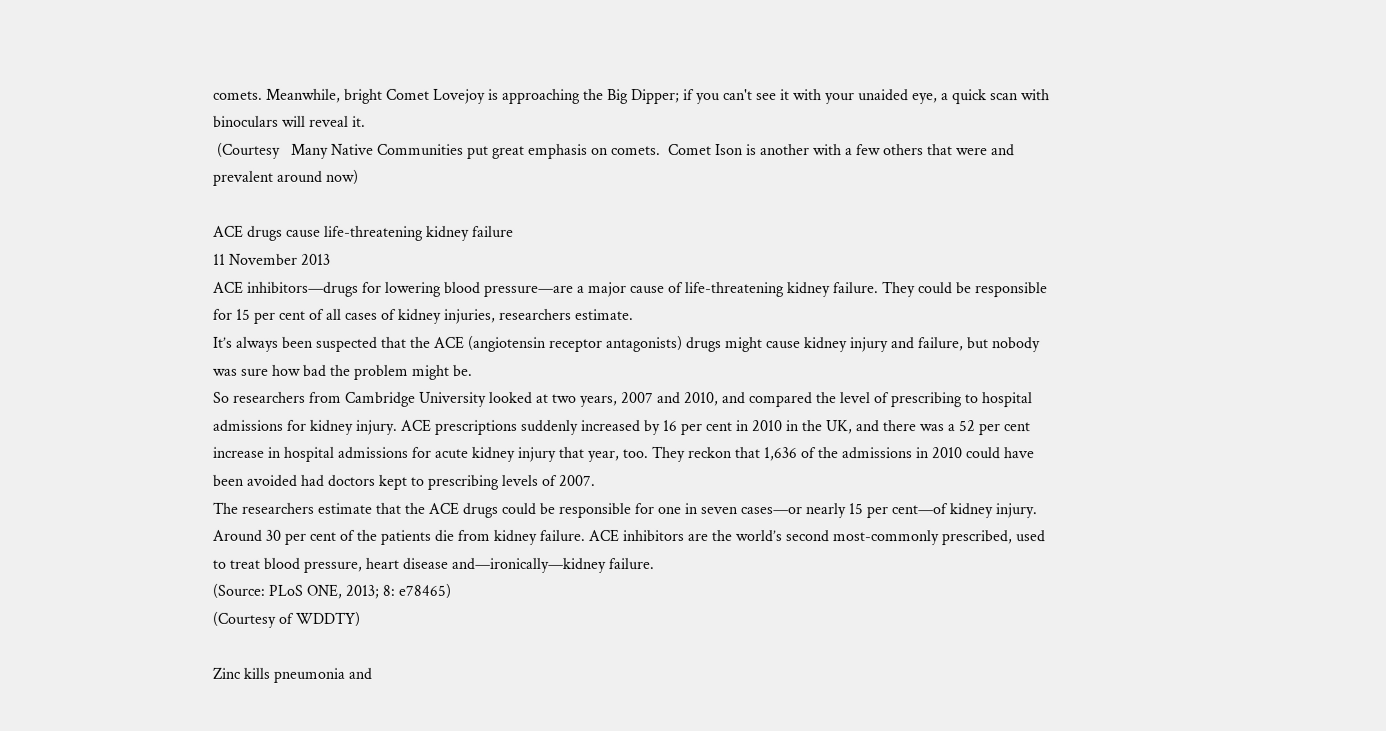comets. Meanwhile, bright Comet Lovejoy is approaching the Big Dipper; if you can't see it with your unaided eye, a quick scan with binoculars will reveal it.
 (Courtesy   Many Native Communities put great emphasis on comets.  Comet Ison is another with a few others that were and prevalent around now)

ACE drugs cause life-threatening kidney failure
11 November 2013
ACE inhibitors—drugs for lowering blood pressure—are a major cause of life-threatening kidney failure. They could be responsible for 15 per cent of all cases of kidney injuries, researchers estimate.
It’s always been suspected that the ACE (angiotensin receptor antagonists) drugs might cause kidney injury and failure, but nobody was sure how bad the problem might be.
So researchers from Cambridge University looked at two years, 2007 and 2010, and compared the level of prescribing to hospital admissions for kidney injury. ACE prescriptions suddenly increased by 16 per cent in 2010 in the UK, and there was a 52 per cent increase in hospital admissions for acute kidney injury that year, too. They reckon that 1,636 of the admissions in 2010 could have been avoided had doctors kept to prescribing levels of 2007.
The researchers estimate that the ACE drugs could be responsible for one in seven cases—or nearly 15 per cent—of kidney injury.
Around 30 per cent of the patients die from kidney failure. ACE inhibitors are the world’s second most-commonly prescribed, used to treat blood pressure, heart disease and—ironically—kidney failure.
(Source: PLoS ONE, 2013; 8: e78465)
(Courtesy of WDDTY)

Zinc kills pneumonia and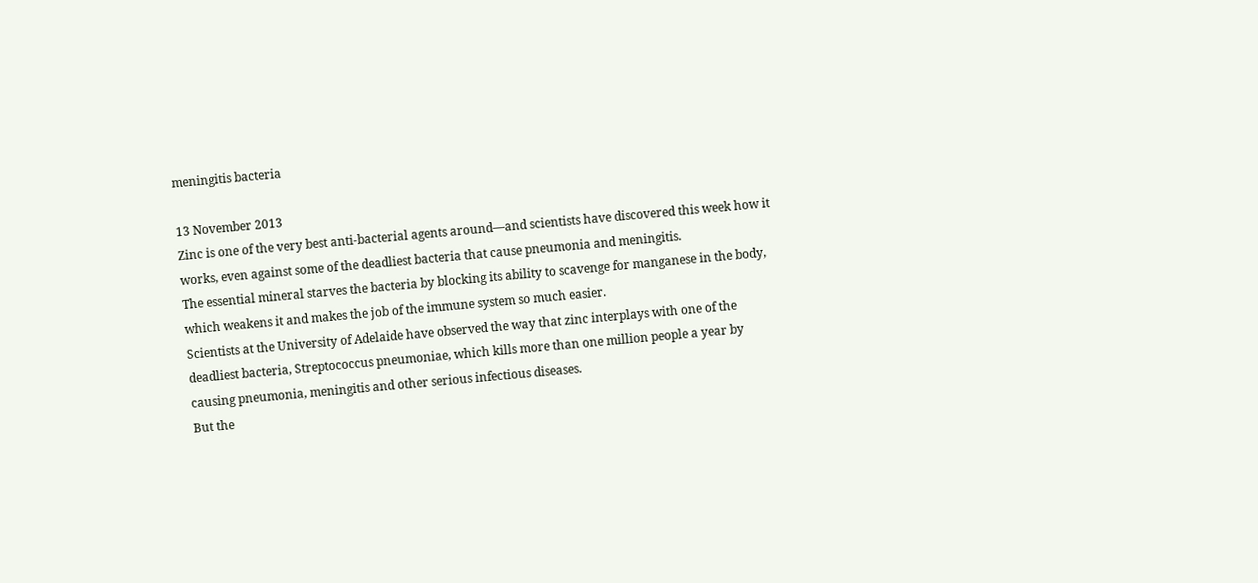meningitis bacteria

13 November 2013
Zinc is one of the very best anti-bacterial agents around—and scientists have discovered this week how it works, even against some of the deadliest bacteria that cause pneumonia and meningitis.
The essential mineral starves the bacteria by blocking its ability to scavenge for manganese in the body, which weakens it and makes the job of the immune system so much easier.
Scientists at the University of Adelaide have observed the way that zinc interplays with one of the deadliest bacteria, Streptococcus pneumoniae, which kills more than one million people a year by causing pneumonia, meningitis and other serious infectious diseases.
But the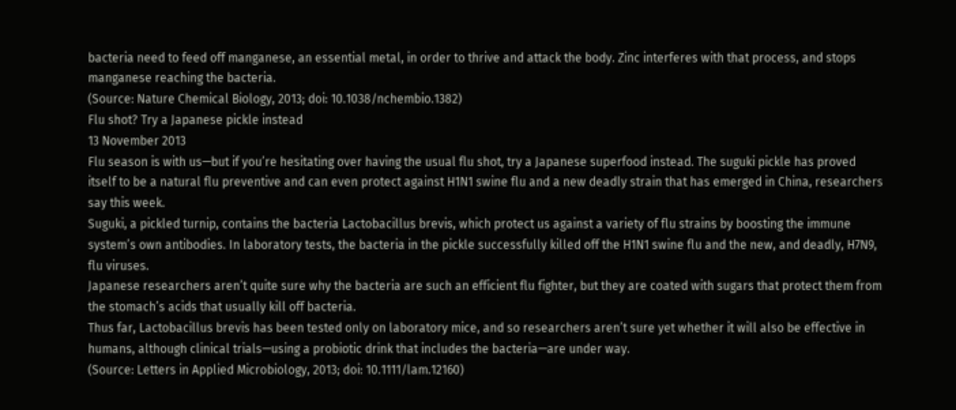bacteria need to feed off manganese, an essential metal, in order to thrive and attack the body. Zinc interferes with that process, and stops manganese reaching the bacteria.
(Source: Nature Chemical Biology, 2013; doi: 10.1038/nchembio.1382)
Flu shot? Try a Japanese pickle instead
13 November 2013
Flu season is with us—but if you’re hesitating over having the usual flu shot, try a Japanese superfood instead. The suguki pickle has proved itself to be a natural flu preventive and can even protect against H1N1 swine flu and a new deadly strain that has emerged in China, researchers say this week.
Suguki, a pickled turnip, contains the bacteria Lactobacillus brevis, which protect us against a variety of flu strains by boosting the immune system’s own antibodies. In laboratory tests, the bacteria in the pickle successfully killed off the H1N1 swine flu and the new, and deadly, H7N9, flu viruses.
Japanese researchers aren’t quite sure why the bacteria are such an efficient flu fighter, but they are coated with sugars that protect them from the stomach’s acids that usually kill off bacteria.
Thus far, Lactobacillus brevis has been tested only on laboratory mice, and so researchers aren’t sure yet whether it will also be effective in humans, although clinical trials—using a probiotic drink that includes the bacteria—are under way.
(Source: Letters in Applied Microbiology, 2013; doi: 10.1111/lam.12160)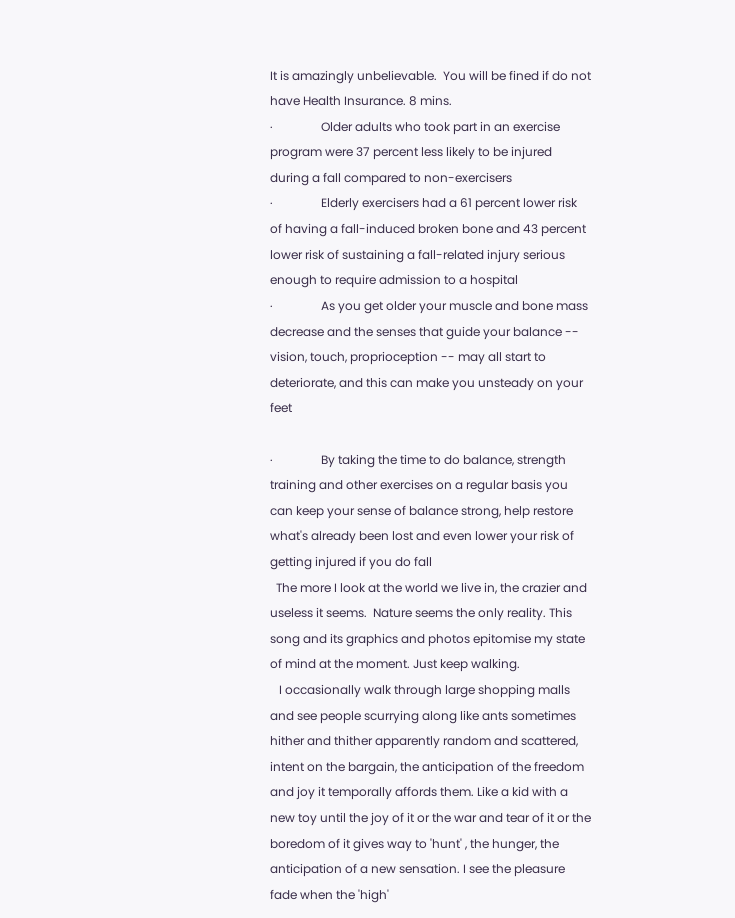It is amazingly unbelievable.  You will be fined if do not have Health Insurance. 8 mins.
·                Older adults who took part in an exercise program were 37 percent less likely to be injured during a fall compared to non-exercisers
·                Elderly exercisers had a 61 percent lower risk of having a fall-induced broken bone and 43 percent lower risk of sustaining a fall-related injury serious enough to require admission to a hospital
·                As you get older your muscle and bone mass decrease and the senses that guide your balance -- vision, touch, proprioception -- may all start to deteriorate, and this can make you unsteady on your feet

·                By taking the time to do balance, strength training and other exercises on a regular basis you can keep your sense of balance strong, help restore what's already been lost and even lower your risk of getting injured if you do fall
  The more I look at the world we live in, the crazier and useless it seems.  Nature seems the only reality. This song and its graphics and photos epitomise my state of mind at the moment. Just keep walking.
   I occasionally walk through large shopping malls and see people scurrying along like ants sometimes hither and thither apparently random and scattered, intent on the bargain, the anticipation of the freedom and joy it temporally affords them. Like a kid with a new toy until the joy of it or the war and tear of it or the boredom of it gives way to 'hunt' , the hunger, the anticipation of a new sensation. I see the pleasure fade when the 'high'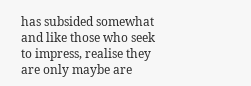has subsided somewhat and like those who seek to impress, realise they are only maybe are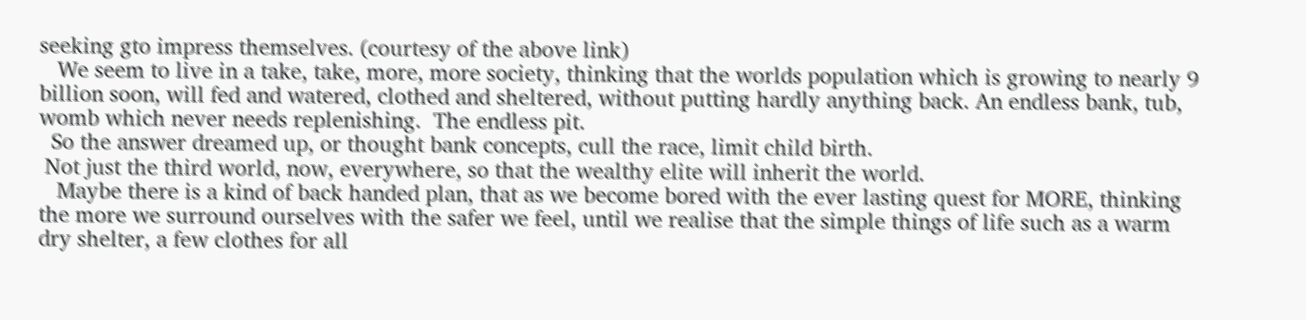seeking gto impress themselves. (courtesy of the above link)
   We seem to live in a take, take, more, more society, thinking that the worlds population which is growing to nearly 9 billion soon, will fed and watered, clothed and sheltered, without putting hardly anything back. An endless bank, tub, womb which never needs replenishing.  The endless pit.
  So the answer dreamed up, or thought bank concepts, cull the race, limit child birth.
 Not just the third world, now, everywhere, so that the wealthy elite will inherit the world.
   Maybe there is a kind of back handed plan, that as we become bored with the ever lasting quest for MORE, thinking the more we surround ourselves with the safer we feel, until we realise that the simple things of life such as a warm dry shelter, a few clothes for all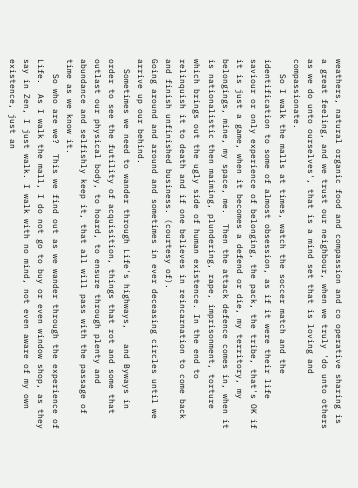weathers, natural organic food and compassion and co operative sharing is a great feeling, and we trust our neighbour, when we truly 'do unto others as we do unto ourselves', that is a mind set that is loving and compassionate.
   So I walk the malls at times, watch the soccer match and the identification to some of almost obsession, as if it were their life saviour or only experience of belonging, the pack, the tribe, that's OK if it is just a game, when it becomes a defend or die, my territory, my belongings, mine, my space, me.  Then the attack defence comes in, when it is nationalistic then maiming, plundering, rape, imprisonment, torture which brings out the ugly side of human existence. In the end to relinquish it to death and if one believes in reincarnation to come back and finish unfinished business. (courtesy of).
Going around and around and sometimes in ever deceasing circles until we arrive up our behind.
  Sometimes we need to wander through Life's highways,   and Byways in order to see the futility of acquisition, things that rot and some that outlast our physical body, to hoard, to ensure through plenty and abundance and selfishly keep it, that all will pass with the passage of time as we know it.
   So who are we?  This we find out as we wander through the experience of Life.  As I walk the mall, I do not go to buy or even window shop, as they say in Zen, I just walk. I walk with no mind, not even aware of my own existence, just an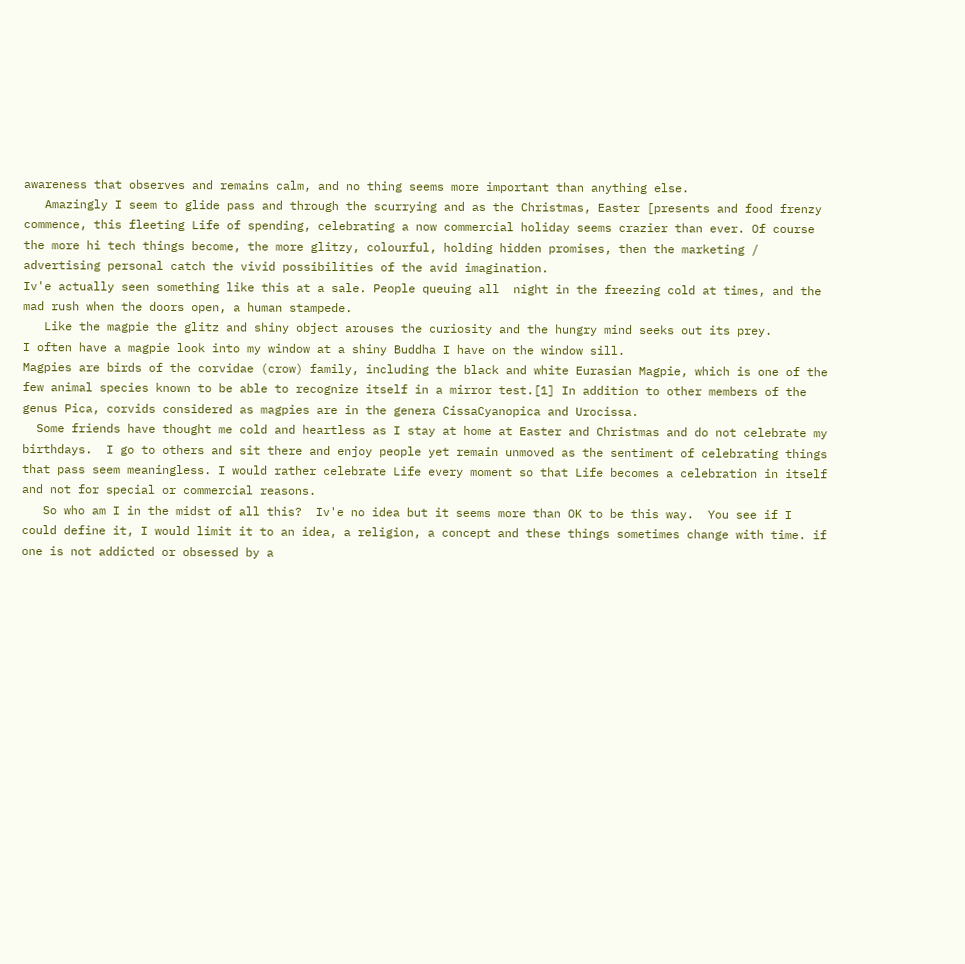awareness that observes and remains calm, and no thing seems more important than anything else.
   Amazingly I seem to glide pass and through the scurrying and as the Christmas, Easter [presents and food frenzy commence, this fleeting Life of spending, celebrating a now commercial holiday seems crazier than ever. Of course the more hi tech things become, the more glitzy, colourful, holding hidden promises, then the marketing / advertising personal catch the vivid possibilities of the avid imagination.
Iv'e actually seen something like this at a sale. People queuing all  night in the freezing cold at times, and the mad rush when the doors open, a human stampede.
   Like the magpie the glitz and shiny object arouses the curiosity and the hungry mind seeks out its prey.
I often have a magpie look into my window at a shiny Buddha I have on the window sill.
Magpies are birds of the corvidae (crow) family, including the black and white Eurasian Magpie, which is one of the few animal species known to be able to recognize itself in a mirror test.[1] In addition to other members of the genus Pica, corvids considered as magpies are in the genera CissaCyanopica and Urocissa.
  Some friends have thought me cold and heartless as I stay at home at Easter and Christmas and do not celebrate my birthdays.  I go to others and sit there and enjoy people yet remain unmoved as the sentiment of celebrating things that pass seem meaningless. I would rather celebrate Life every moment so that Life becomes a celebration in itself and not for special or commercial reasons.
   So who am I in the midst of all this?  Iv'e no idea but it seems more than OK to be this way.  You see if I could define it, I would limit it to an idea, a religion, a concept and these things sometimes change with time. if one is not addicted or obsessed by a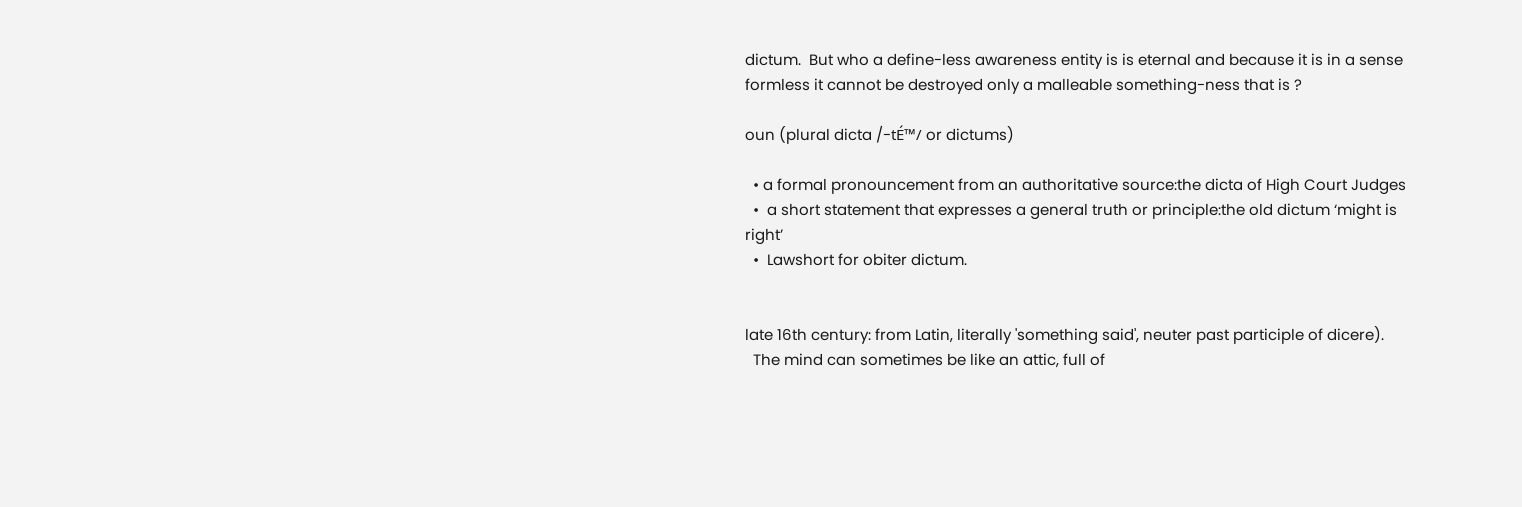dictum.  But who a define-less awareness entity is is eternal and because it is in a sense formless it cannot be destroyed only a malleable something-ness that is ?

oun (plural dicta /-tÉ™/ or dictums)

  • a formal pronouncement from an authoritative source:the dicta of High Court Judges
  •  a short statement that expresses a general truth or principle:the old dictum ‘might is right’
  •  Lawshort for obiter dictum.


late 16th century: from Latin, literally 'something said', neuter past participle of dicere).
  The mind can sometimes be like an attic, full of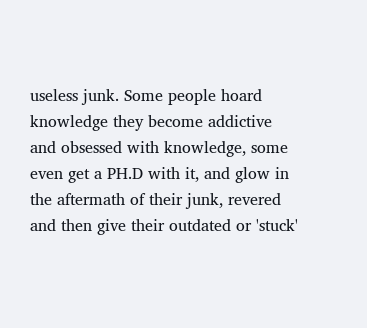useless junk. Some people hoard knowledge they become addictive and obsessed with knowledge, some even get a PH.D with it, and glow in the aftermath of their junk, revered and then give their outdated or 'stuck'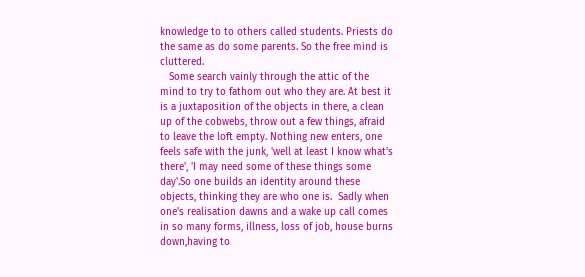knowledge to to others called students. Priests do the same as do some parents. So the free mind is cluttered.
   Some search vainly through the attic of the mind to try to fathom out who they are. At best it is a juxtaposition of the objects in there, a clean up of the cobwebs, throw out a few things, afraid to leave the loft empty. Nothing new enters, one feels safe with the junk, 'well at least I know what's there', 'I may need some of these things some day'.So one builds an identity around these objects, thinking they are who one is.  Sadly when one's realisation dawns and a wake up call comes in so many forms, illness, loss of job, house burns down,having to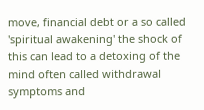move, financial debt or a so called 'spiritual awakening' the shock of this can lead to a detoxing of the mind often called withdrawal symptoms and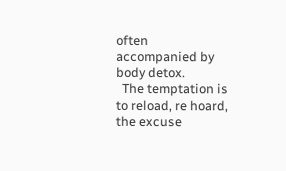often accompanied by body detox.
  The temptation is to reload, re hoard, the excuse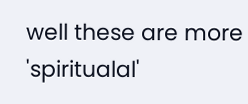well these are more 'spiritualal'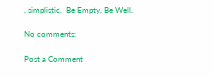, simplistic.  Be Empty, Be Well.

No comments:

Post a Comment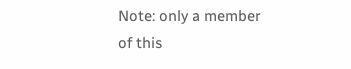Note: only a member of this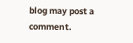blog may post a comment.